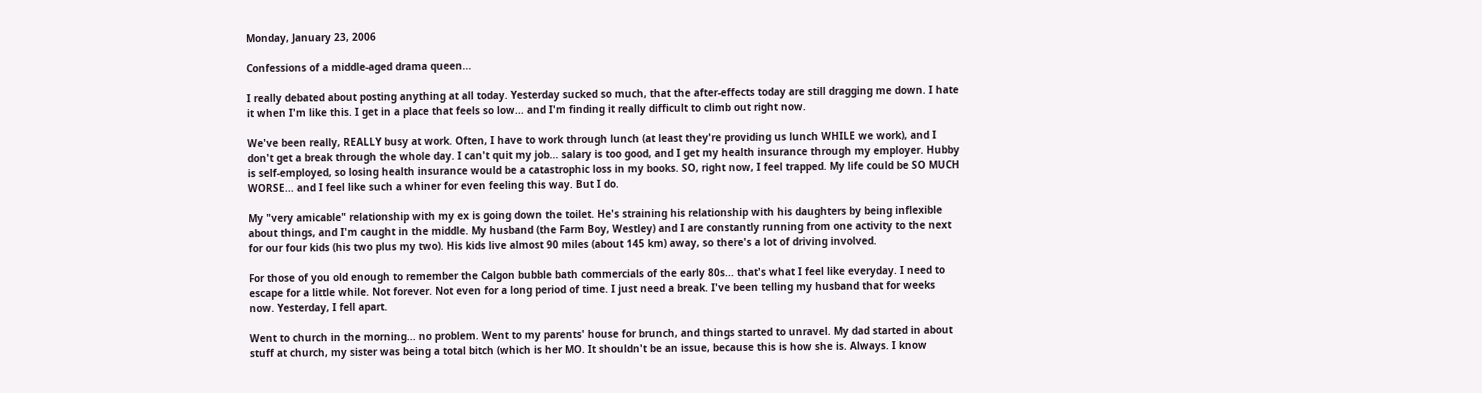Monday, January 23, 2006

Confessions of a middle-aged drama queen...

I really debated about posting anything at all today. Yesterday sucked so much, that the after-effects today are still dragging me down. I hate it when I'm like this. I get in a place that feels so low... and I'm finding it really difficult to climb out right now.

We've been really, REALLY busy at work. Often, I have to work through lunch (at least they're providing us lunch WHILE we work), and I don't get a break through the whole day. I can't quit my job... salary is too good, and I get my health insurance through my employer. Hubby is self-employed, so losing health insurance would be a catastrophic loss in my books. SO, right now, I feel trapped. My life could be SO MUCH WORSE... and I feel like such a whiner for even feeling this way. But I do.

My "very amicable" relationship with my ex is going down the toilet. He's straining his relationship with his daughters by being inflexible about things, and I'm caught in the middle. My husband (the Farm Boy, Westley) and I are constantly running from one activity to the next for our four kids (his two plus my two). His kids live almost 90 miles (about 145 km) away, so there's a lot of driving involved.

For those of you old enough to remember the Calgon bubble bath commercials of the early 80s... that's what I feel like everyday. I need to escape for a little while. Not forever. Not even for a long period of time. I just need a break. I've been telling my husband that for weeks now. Yesterday, I fell apart.

Went to church in the morning... no problem. Went to my parents' house for brunch, and things started to unravel. My dad started in about stuff at church, my sister was being a total bitch (which is her MO. It shouldn't be an issue, because this is how she is. Always. I know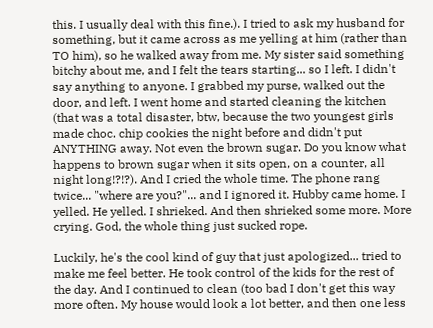this. I usually deal with this fine.). I tried to ask my husband for something, but it came across as me yelling at him (rather than TO him), so he walked away from me. My sister said something bitchy about me, and I felt the tears starting... so I left. I didn't say anything to anyone. I grabbed my purse, walked out the door, and left. I went home and started cleaning the kitchen (that was a total disaster, btw, because the two youngest girls made choc. chip cookies the night before and didn't put ANYTHING away. Not even the brown sugar. Do you know what happens to brown sugar when it sits open, on a counter, all night long!?!?). And I cried the whole time. The phone rang twice... "where are you?"... and I ignored it. Hubby came home. I yelled. He yelled. I shrieked. And then shrieked some more. More crying. God, the whole thing just sucked rope.

Luckily, he's the cool kind of guy that just apologized... tried to make me feel better. He took control of the kids for the rest of the day. And I continued to clean (too bad I don't get this way more often. My house would look a lot better, and then one less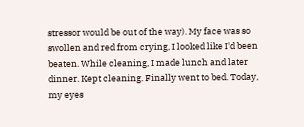stressor would be out of the way). My face was so swollen and red from crying, I looked like I'd been beaten. While cleaning, I made lunch and later dinner. Kept cleaning. Finally went to bed. Today, my eyes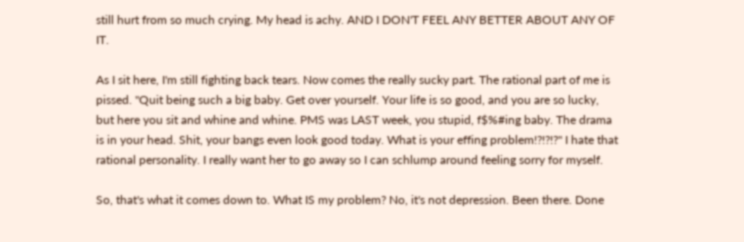still hurt from so much crying. My head is achy. AND I DON'T FEEL ANY BETTER ABOUT ANY OF IT.

As I sit here, I'm still fighting back tears. Now comes the really sucky part. The rational part of me is pissed. "Quit being such a big baby. Get over yourself. Your life is so good, and you are so lucky, but here you sit and whine and whine. PMS was LAST week, you stupid, f$%#ing baby. The drama is in your head. Shit, your bangs even look good today. What is your effing problem!?!?!?" I hate that rational personality. I really want her to go away so I can schlump around feeling sorry for myself.

So, that's what it comes down to. What IS my problem? No, it's not depression. Been there. Done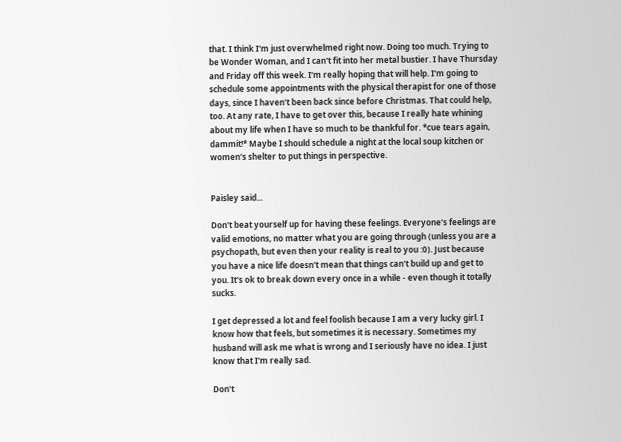that. I think I'm just overwhelmed right now. Doing too much. Trying to be Wonder Woman, and I can't fit into her metal bustier. I have Thursday and Friday off this week. I'm really hoping that will help. I'm going to schedule some appointments with the physical therapist for one of those days, since I haven't been back since before Christmas. That could help, too. At any rate, I have to get over this, because I really hate whining about my life when I have so much to be thankful for. *cue tears again, dammit!* Maybe I should schedule a night at the local soup kitchen or women's shelter to put things in perspective.


Paisley said...

Don't beat yourself up for having these feelings. Everyone's feelings are valid emotions, no matter what you are going through (unless you are a psychopath, but even then your reality is real to you :0). Just because you have a nice life doesn't mean that things can't build up and get to you. It's ok to break down every once in a while - even though it totally sucks.

I get depressed a lot and feel foolish because I am a very lucky girl. I know how that feels, but sometimes it is necessary. Sometimes my husband will ask me what is wrong and I seriously have no idea. I just know that I'm really sad.

Don't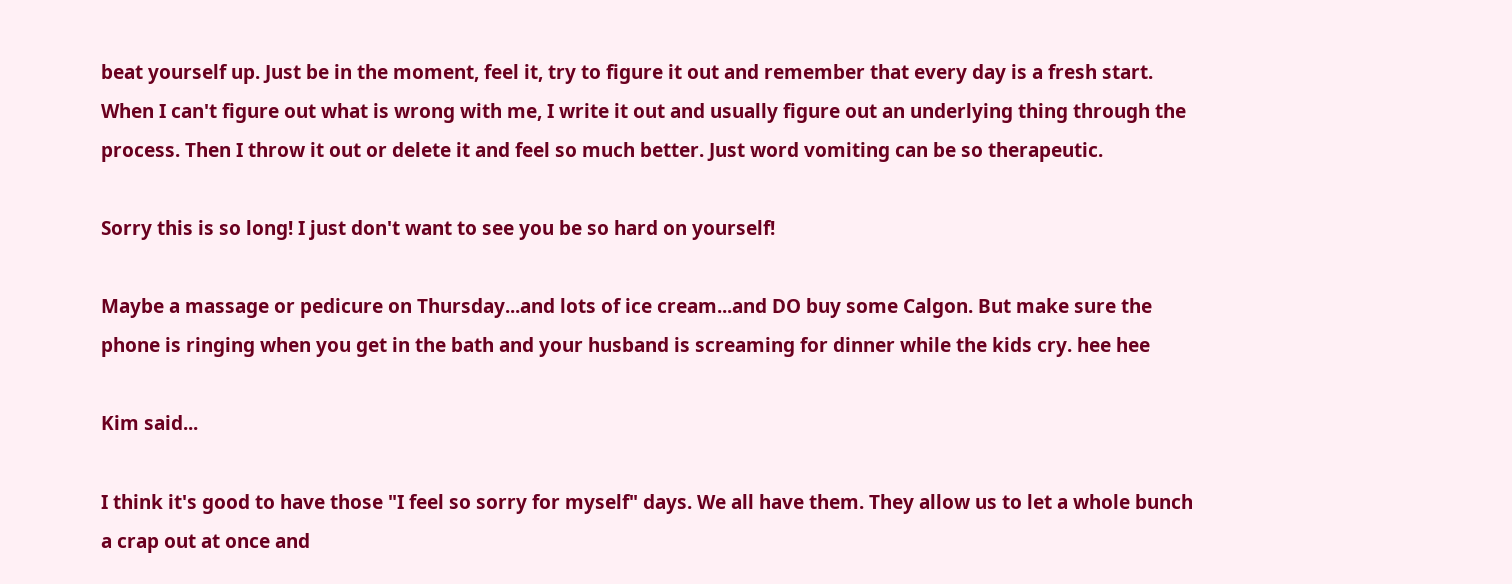beat yourself up. Just be in the moment, feel it, try to figure it out and remember that every day is a fresh start. When I can't figure out what is wrong with me, I write it out and usually figure out an underlying thing through the process. Then I throw it out or delete it and feel so much better. Just word vomiting can be so therapeutic.

Sorry this is so long! I just don't want to see you be so hard on yourself!

Maybe a massage or pedicure on Thursday...and lots of ice cream...and DO buy some Calgon. But make sure the phone is ringing when you get in the bath and your husband is screaming for dinner while the kids cry. hee hee

Kim said...

I think it's good to have those "I feel so sorry for myself" days. We all have them. They allow us to let a whole bunch a crap out at once and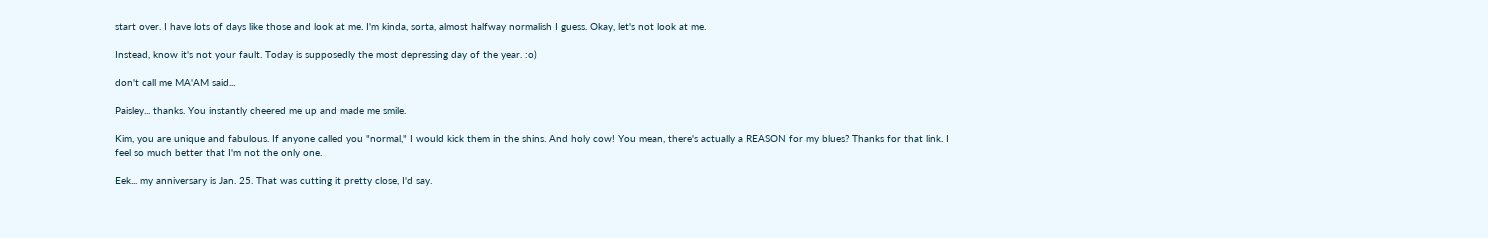start over. I have lots of days like those and look at me. I'm kinda, sorta, almost halfway normalish I guess. Okay, let's not look at me.

Instead, know it's not your fault. Today is supposedly the most depressing day of the year. :o)

don't call me MA'AM said...

Paisley... thanks. You instantly cheered me up and made me smile.

Kim, you are unique and fabulous. If anyone called you "normal," I would kick them in the shins. And holy cow! You mean, there's actually a REASON for my blues? Thanks for that link. I feel so much better that I'm not the only one.

Eek... my anniversary is Jan. 25. That was cutting it pretty close, I'd say.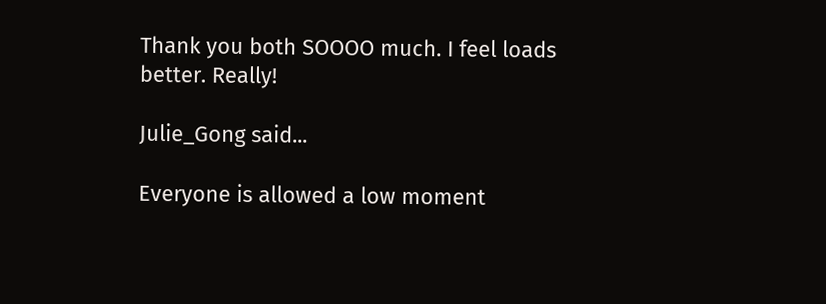Thank you both SOOOO much. I feel loads better. Really!

Julie_Gong said...

Everyone is allowed a low moment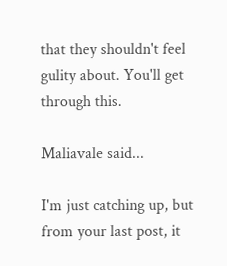that they shouldn't feel gulity about. You'll get through this.

Maliavale said...

I'm just catching up, but from your last post, it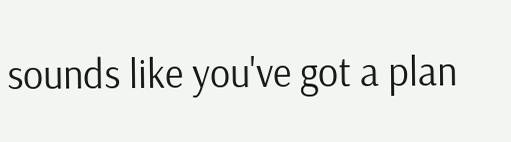sounds like you've got a plan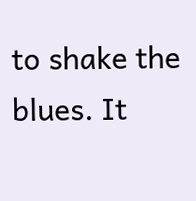to shake the blues. It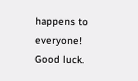happens to everyone! Good luck.